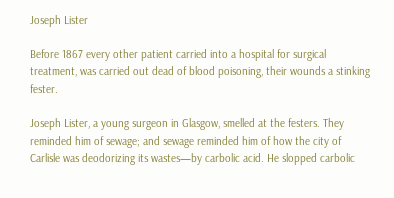Joseph Lister

Before 1867 every other patient carried into a hospital for surgical treatment, was carried out dead of blood poisoning, their wounds a stinking fester.

Joseph Lister, a young surgeon in Glasgow, smelled at the festers. They reminded him of sewage; and sewage reminded him of how the city of Carlisle was deodorizing its wastes—by carbolic acid. He slopped carbolic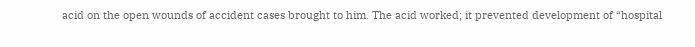acid on the open wounds of accident cases brought to him. The acid worked; it prevented development of “hospital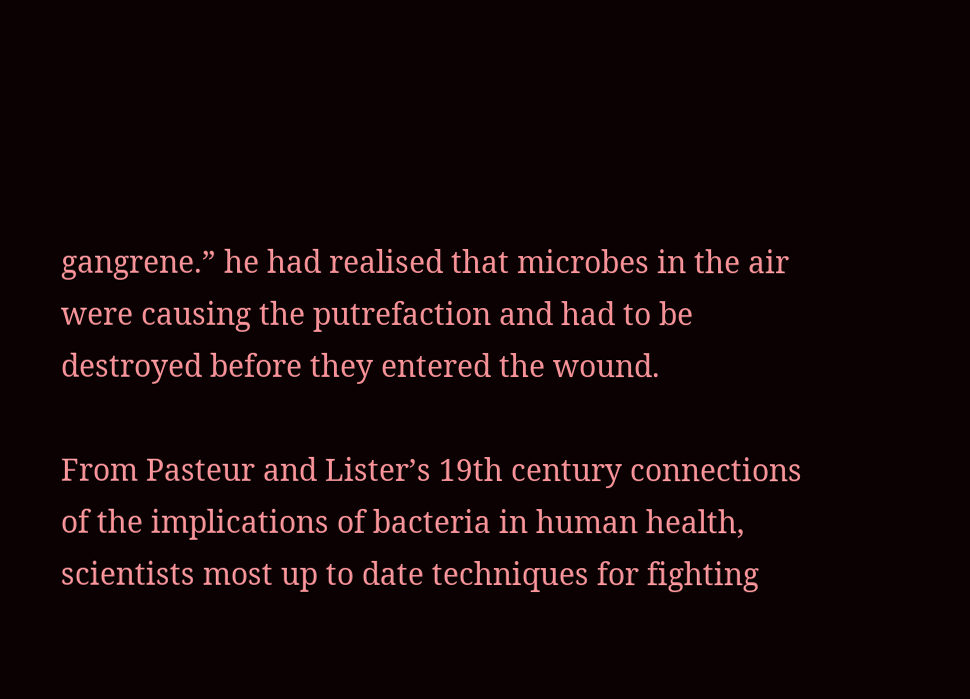gangrene.” he had realised that microbes in the air were causing the putrefaction and had to be destroyed before they entered the wound.

From Pasteur and Lister’s 19th century connections of the implications of bacteria in human health, scientists most up to date techniques for fighting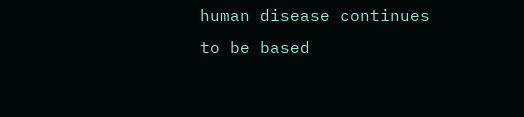human disease continues to be based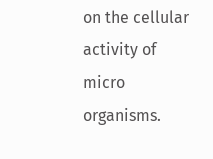on the cellular activity of micro organisms.